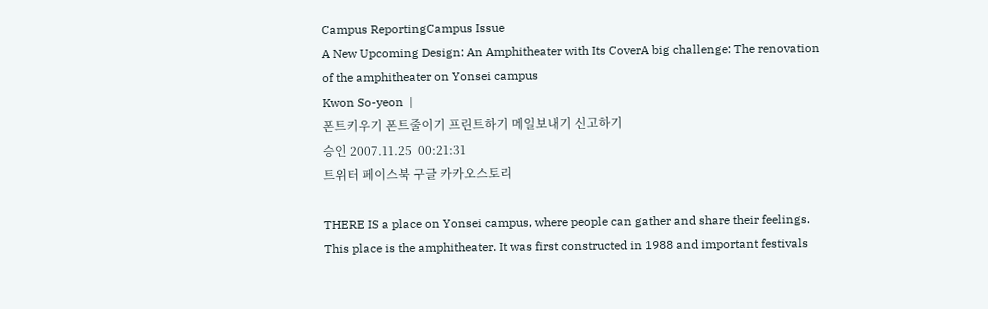Campus ReportingCampus Issue
A New Upcoming Design: An Amphitheater with Its CoverA big challenge: The renovation of the amphitheater on Yonsei campus
Kwon So-yeon  |
폰트키우기 폰트줄이기 프린트하기 메일보내기 신고하기
승인 2007.11.25  00:21:31
트위터 페이스북 구글 카카오스토리

THERE IS a place on Yonsei campus, where people can gather and share their feelings. This place is the amphitheater. It was first constructed in 1988 and important festivals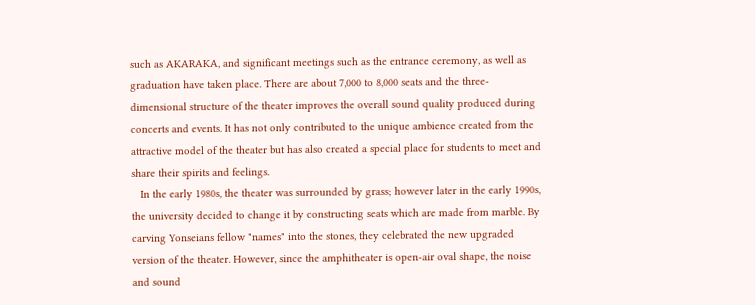such as AKARAKA, and significant meetings such as the entrance ceremony, as well as graduation have taken place. There are about 7,000 to 8,000 seats and the three-dimensional structure of the theater improves the overall sound quality produced during concerts and events. It has not only contributed to the unique ambience created from the attractive model of the theater but has also created a special place for students to meet and share their spirits and feelings.
   In the early 1980s, the theater was surrounded by grass; however later in the early 1990s, the university decided to change it by constructing seats which are made from marble. By carving Yonseians fellow "names" into the stones, they celebrated the new upgraded version of the theater. However, since the amphitheater is open-air oval shape, the noise and sound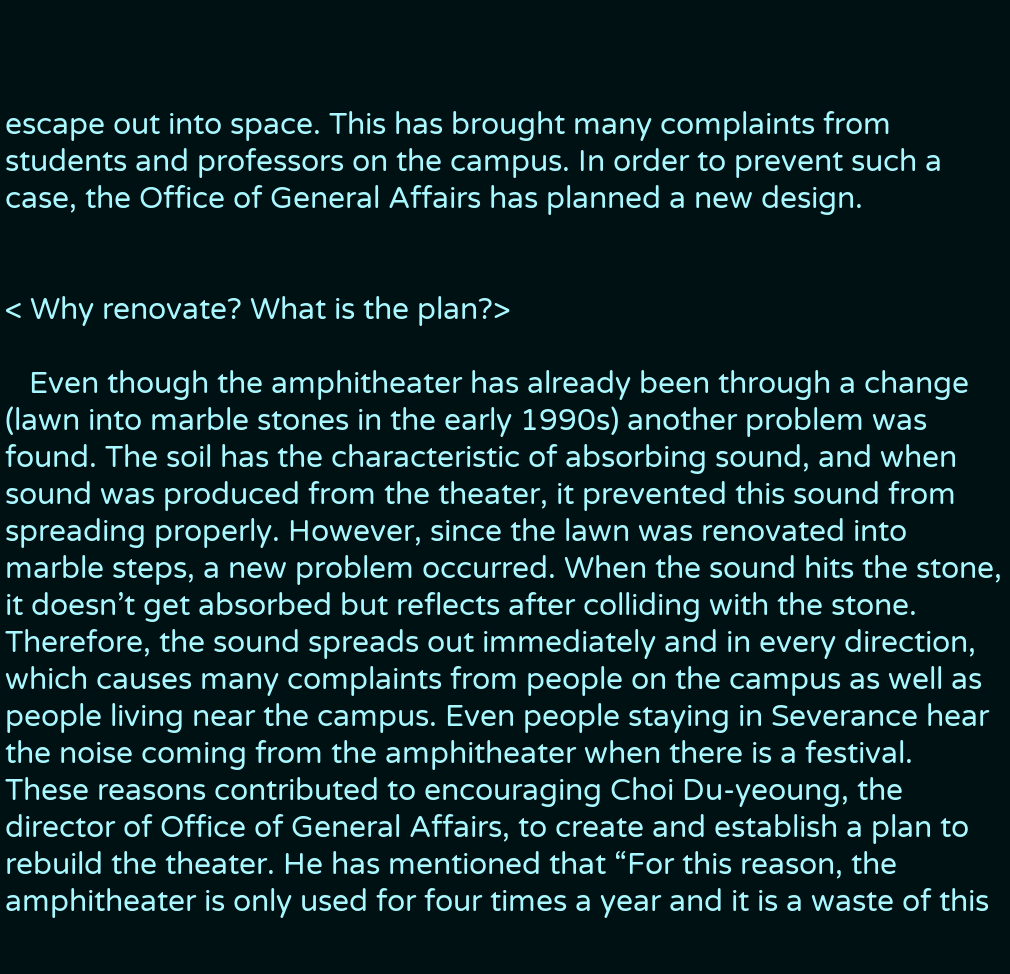escape out into space. This has brought many complaints from students and professors on the campus. In order to prevent such a case, the Office of General Affairs has planned a new design.


< Why renovate? What is the plan?>

   Even though the amphitheater has already been through a change (lawn into marble stones in the early 1990s) another problem was found. The soil has the characteristic of absorbing sound, and when sound was produced from the theater, it prevented this sound from spreading properly. However, since the lawn was renovated into marble steps, a new problem occurred. When the sound hits the stone, it doesn’t get absorbed but reflects after colliding with the stone. Therefore, the sound spreads out immediately and in every direction, which causes many complaints from people on the campus as well as people living near the campus. Even people staying in Severance hear the noise coming from the amphitheater when there is a festival. These reasons contributed to encouraging Choi Du-yeoung, the director of Office of General Affairs, to create and establish a plan to rebuild the theater. He has mentioned that “For this reason, the amphitheater is only used for four times a year and it is a waste of this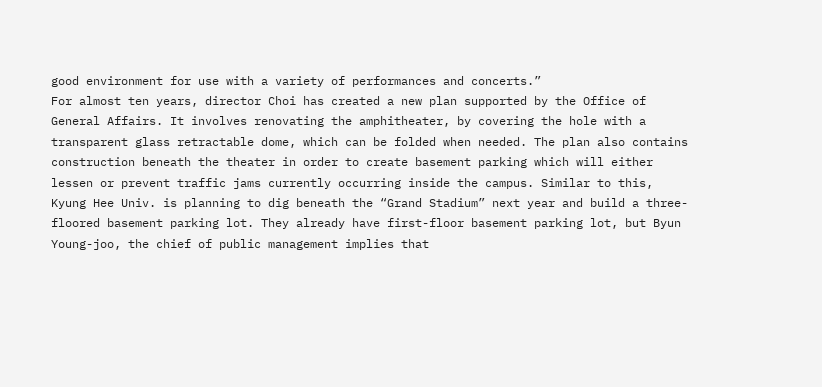good environment for use with a variety of performances and concerts.”
For almost ten years, director Choi has created a new plan supported by the Office of General Affairs. It involves renovating the amphitheater, by covering the hole with a transparent glass retractable dome, which can be folded when needed. The plan also contains construction beneath the theater in order to create basement parking which will either lessen or prevent traffic jams currently occurring inside the campus. Similar to this, Kyung Hee Univ. is planning to dig beneath the “Grand Stadium” next year and build a three-floored basement parking lot. They already have first-floor basement parking lot, but Byun Young-joo, the chief of public management implies that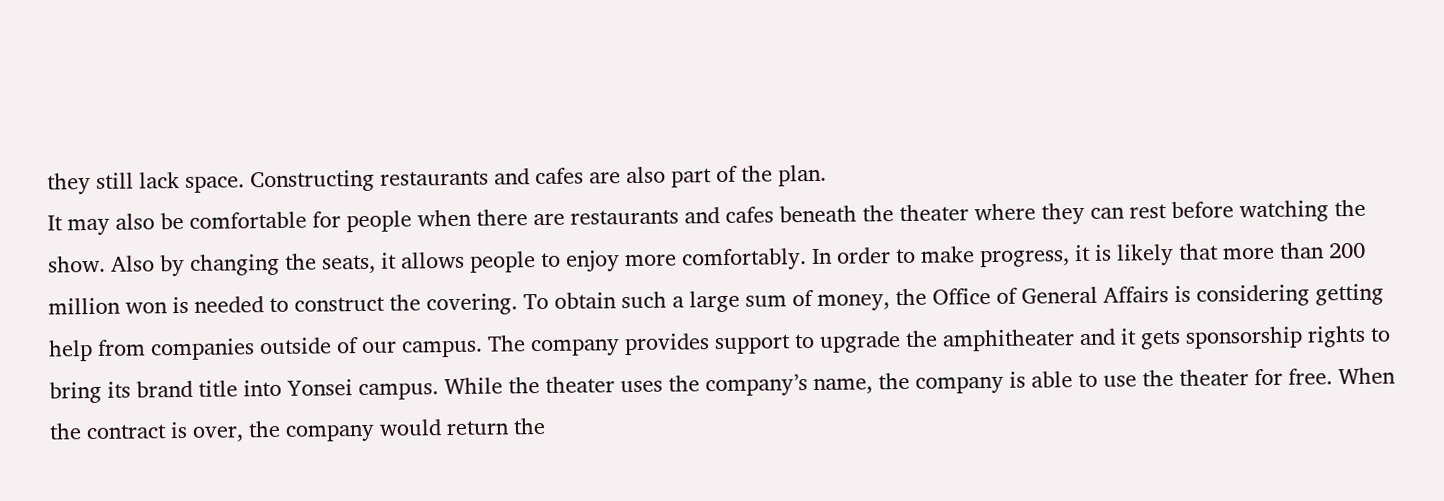they still lack space. Constructing restaurants and cafes are also part of the plan.
It may also be comfortable for people when there are restaurants and cafes beneath the theater where they can rest before watching the show. Also by changing the seats, it allows people to enjoy more comfortably. In order to make progress, it is likely that more than 200 million won is needed to construct the covering. To obtain such a large sum of money, the Office of General Affairs is considering getting help from companies outside of our campus. The company provides support to upgrade the amphitheater and it gets sponsorship rights to bring its brand title into Yonsei campus. While the theater uses the company’s name, the company is able to use the theater for free. When the contract is over, the company would return the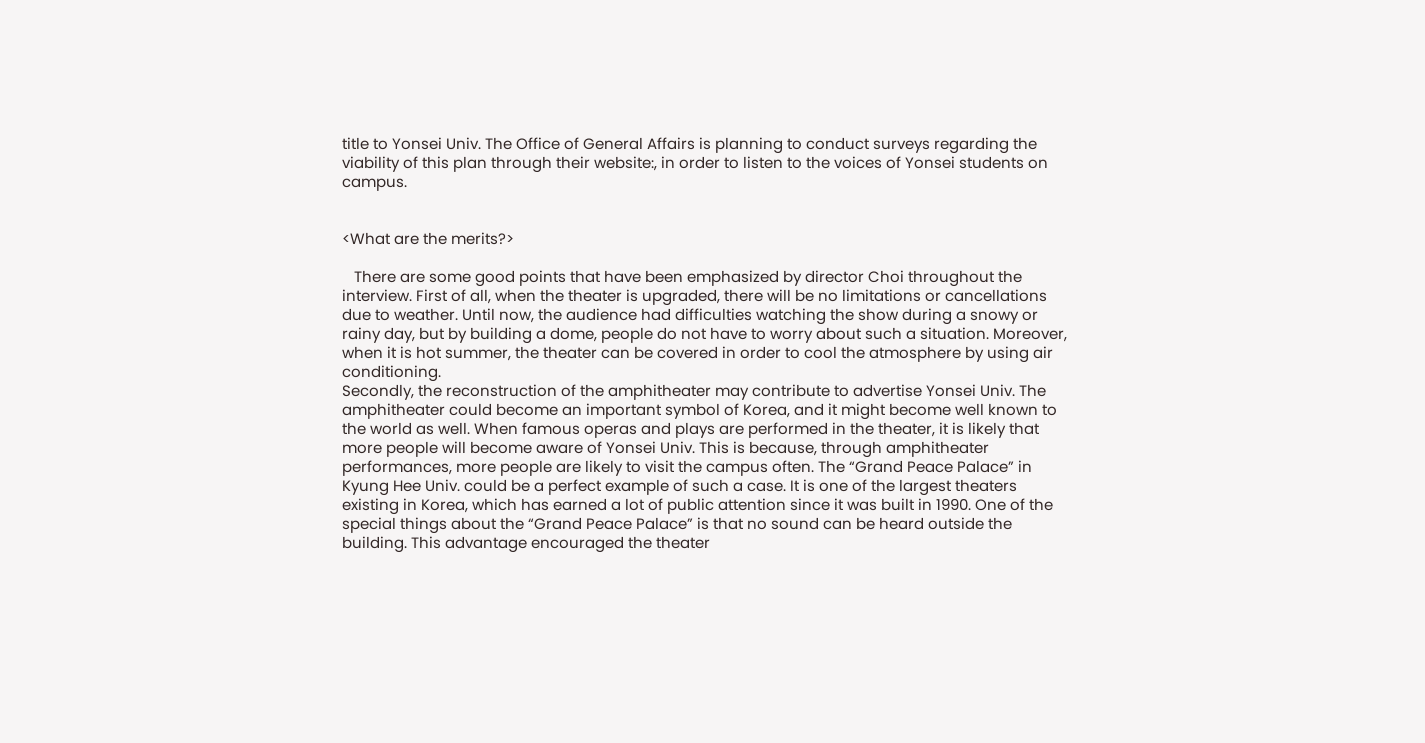title to Yonsei Univ. The Office of General Affairs is planning to conduct surveys regarding the viability of this plan through their website:, in order to listen to the voices of Yonsei students on campus.


<What are the merits?>

   There are some good points that have been emphasized by director Choi throughout the interview. First of all, when the theater is upgraded, there will be no limitations or cancellations due to weather. Until now, the audience had difficulties watching the show during a snowy or rainy day, but by building a dome, people do not have to worry about such a situation. Moreover, when it is hot summer, the theater can be covered in order to cool the atmosphere by using air conditioning.
Secondly, the reconstruction of the amphitheater may contribute to advertise Yonsei Univ. The amphitheater could become an important symbol of Korea, and it might become well known to the world as well. When famous operas and plays are performed in the theater, it is likely that more people will become aware of Yonsei Univ. This is because, through amphitheater performances, more people are likely to visit the campus often. The “Grand Peace Palace” in Kyung Hee Univ. could be a perfect example of such a case. It is one of the largest theaters existing in Korea, which has earned a lot of public attention since it was built in 1990. One of the special things about the “Grand Peace Palace” is that no sound can be heard outside the building. This advantage encouraged the theater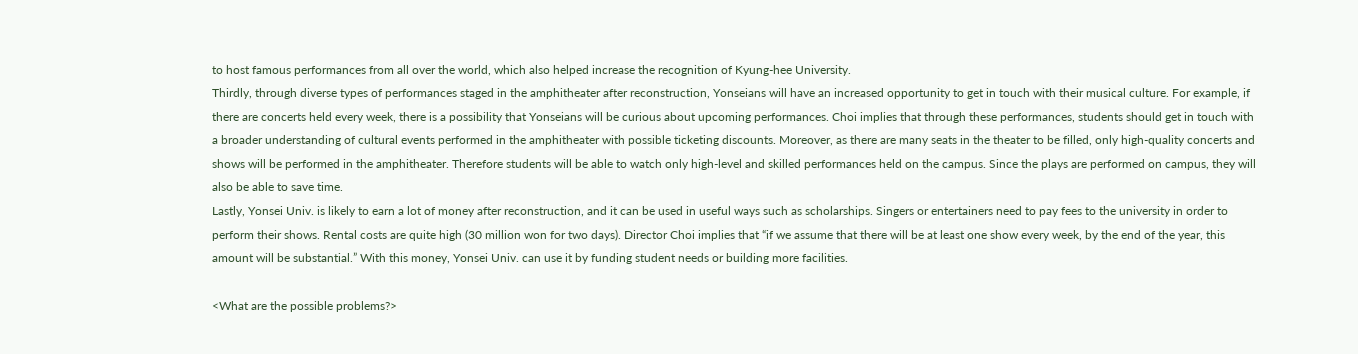to host famous performances from all over the world, which also helped increase the recognition of Kyung-hee University.
Thirdly, through diverse types of performances staged in the amphitheater after reconstruction, Yonseians will have an increased opportunity to get in touch with their musical culture. For example, if there are concerts held every week, there is a possibility that Yonseians will be curious about upcoming performances. Choi implies that through these performances, students should get in touch with a broader understanding of cultural events performed in the amphitheater with possible ticketing discounts. Moreover, as there are many seats in the theater to be filled, only high-quality concerts and shows will be performed in the amphitheater. Therefore students will be able to watch only high-level and skilled performances held on the campus. Since the plays are performed on campus, they will also be able to save time.
Lastly, Yonsei Univ. is likely to earn a lot of money after reconstruction, and it can be used in useful ways such as scholarships. Singers or entertainers need to pay fees to the university in order to perform their shows. Rental costs are quite high (30 million won for two days). Director Choi implies that “if we assume that there will be at least one show every week, by the end of the year, this amount will be substantial.” With this money, Yonsei Univ. can use it by funding student needs or building more facilities.

<What are the possible problems?>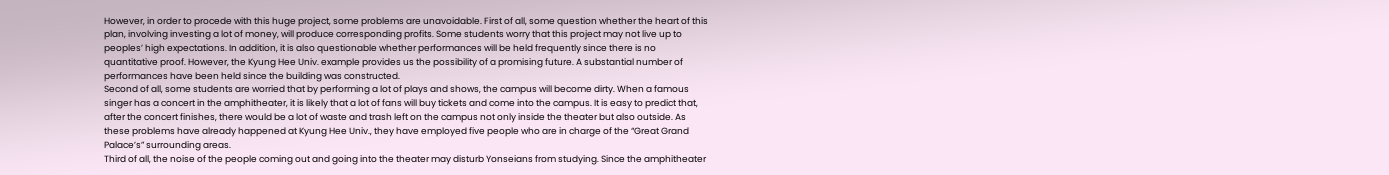However, in order to procede with this huge project, some problems are unavoidable. First of all, some question whether the heart of this plan, involving investing a lot of money, will produce corresponding profits. Some students worry that this project may not live up to peoples’ high expectations. In addition, it is also questionable whether performances will be held frequently since there is no quantitative proof. However, the Kyung Hee Univ. example provides us the possibility of a promising future. A substantial number of performances have been held since the building was constructed.
Second of all, some students are worried that by performing a lot of plays and shows, the campus will become dirty. When a famous singer has a concert in the amphitheater, it is likely that a lot of fans will buy tickets and come into the campus. It is easy to predict that, after the concert finishes, there would be a lot of waste and trash left on the campus not only inside the theater but also outside. As these problems have already happened at Kyung Hee Univ., they have employed five people who are in charge of the “Great Grand Palace’s” surrounding areas.
Third of all, the noise of the people coming out and going into the theater may disturb Yonseians from studying. Since the amphitheater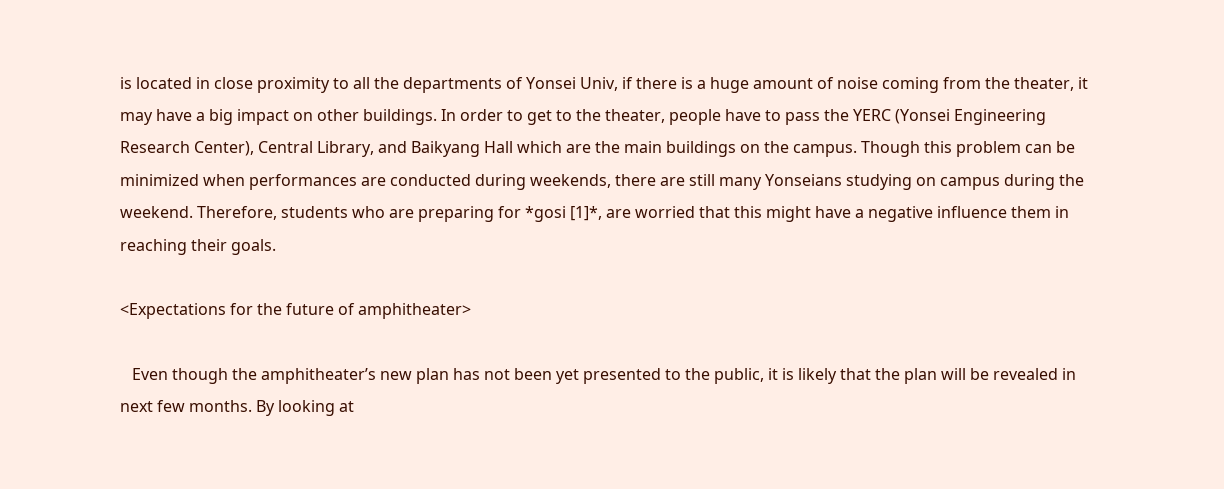is located in close proximity to all the departments of Yonsei Univ, if there is a huge amount of noise coming from the theater, it may have a big impact on other buildings. In order to get to the theater, people have to pass the YERC (Yonsei Engineering Research Center), Central Library, and Baikyang Hall which are the main buildings on the campus. Though this problem can be minimized when performances are conducted during weekends, there are still many Yonseians studying on campus during the weekend. Therefore, students who are preparing for *gosi [1]*, are worried that this might have a negative influence them in reaching their goals.

<Expectations for the future of amphitheater>

   Even though the amphitheater’s new plan has not been yet presented to the public, it is likely that the plan will be revealed in next few months. By looking at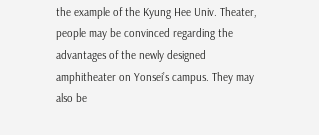the example of the Kyung Hee Univ. Theater, people may be convinced regarding the advantages of the newly designed amphitheater on Yonsei’s campus. They may also be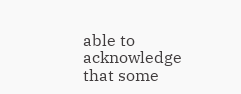able to acknowledge that some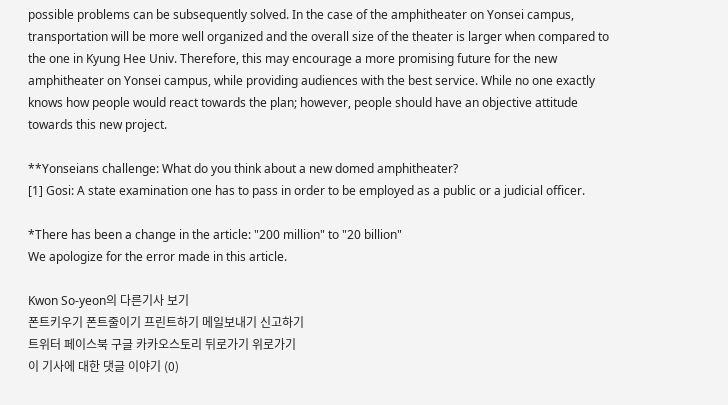possible problems can be subsequently solved. In the case of the amphitheater on Yonsei campus, transportation will be more well organized and the overall size of the theater is larger when compared to the one in Kyung Hee Univ. Therefore, this may encourage a more promising future for the new amphitheater on Yonsei campus, while providing audiences with the best service. While no one exactly knows how people would react towards the plan; however, people should have an objective attitude towards this new project.

**Yonseians challenge: What do you think about a new domed amphitheater?
[1] Gosi: A state examination one has to pass in order to be employed as a public or a judicial officer.

*There has been a change in the article: "200 million" to "20 billion"
We apologize for the error made in this article.

Kwon So-yeon의 다른기사 보기
폰트키우기 폰트줄이기 프린트하기 메일보내기 신고하기
트위터 페이스북 구글 카카오스토리 뒤로가기 위로가기
이 기사에 대한 댓글 이야기 (0)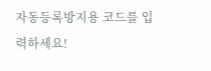자동등록방지용 코드를 입력하세요!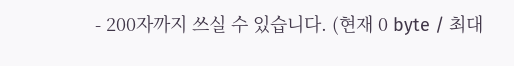- 200자까지 쓰실 수 있습니다. (현재 0 byte / 최대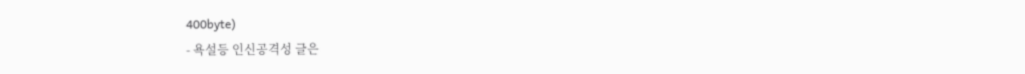400byte)
- 욕설등 인신공격성 글은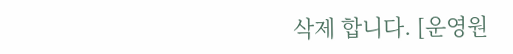삭제 합니다. [운영원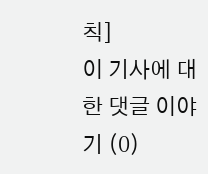칙]
이 기사에 대한 댓글 이야기 (0)